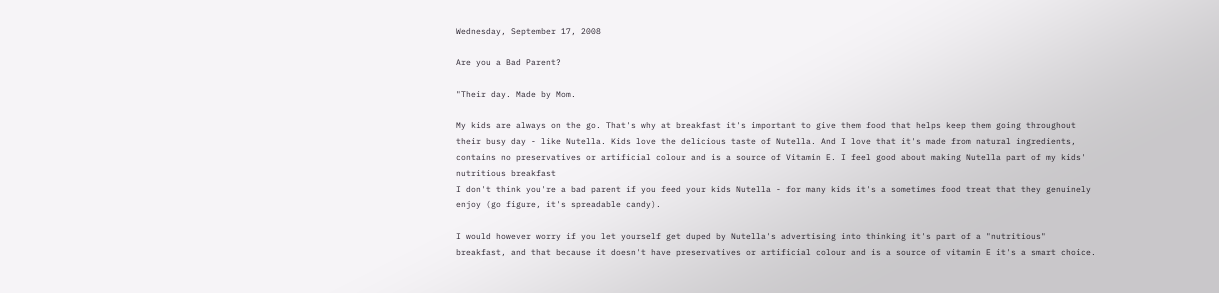Wednesday, September 17, 2008

Are you a Bad Parent?

"Their day. Made by Mom.

My kids are always on the go. That's why at breakfast it's important to give them food that helps keep them going throughout their busy day - like Nutella. Kids love the delicious taste of Nutella. And I love that it's made from natural ingredients, contains no preservatives or artificial colour and is a source of Vitamin E. I feel good about making Nutella part of my kids' nutritious breakfast
I don't think you're a bad parent if you feed your kids Nutella - for many kids it's a sometimes food treat that they genuinely enjoy (go figure, it's spreadable candy).

I would however worry if you let yourself get duped by Nutella's advertising into thinking it's part of a "nutritious" breakfast, and that because it doesn't have preservatives or artificial colour and is a source of vitamin E it's a smart choice.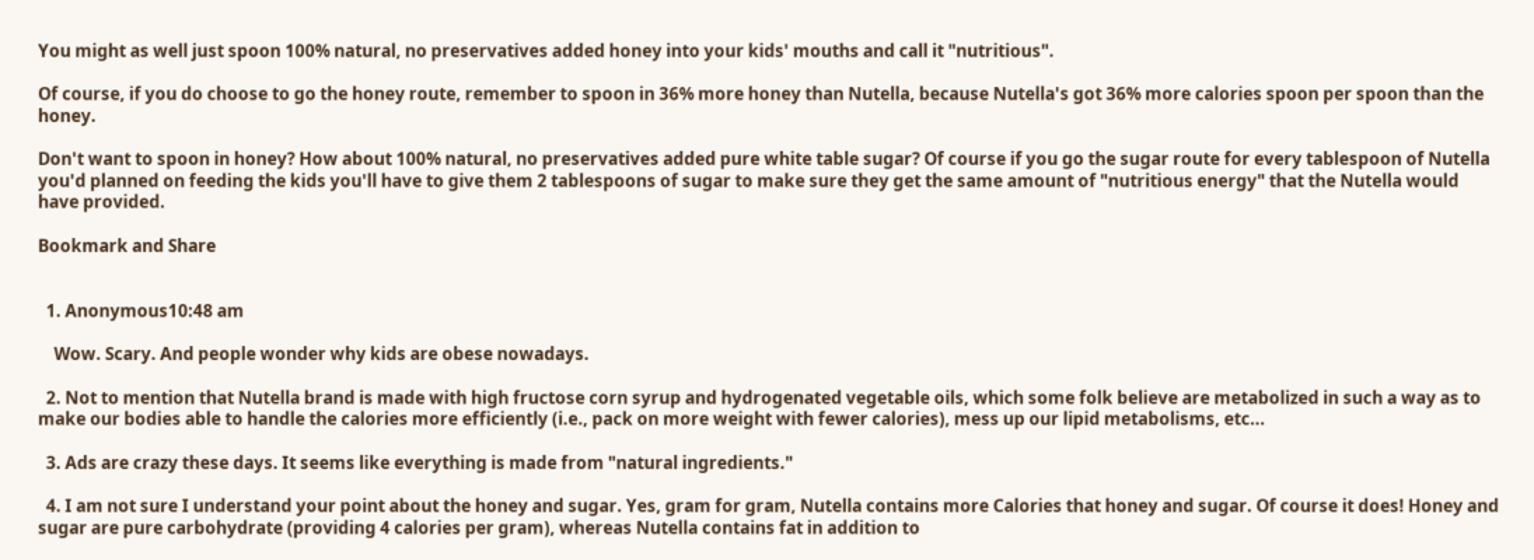You might as well just spoon 100% natural, no preservatives added honey into your kids' mouths and call it "nutritious".

Of course, if you do choose to go the honey route, remember to spoon in 36% more honey than Nutella, because Nutella's got 36% more calories spoon per spoon than the honey.

Don't want to spoon in honey? How about 100% natural, no preservatives added pure white table sugar? Of course if you go the sugar route for every tablespoon of Nutella you'd planned on feeding the kids you'll have to give them 2 tablespoons of sugar to make sure they get the same amount of "nutritious energy" that the Nutella would have provided.

Bookmark and Share


  1. Anonymous10:48 am

    Wow. Scary. And people wonder why kids are obese nowadays.

  2. Not to mention that Nutella brand is made with high fructose corn syrup and hydrogenated vegetable oils, which some folk believe are metabolized in such a way as to make our bodies able to handle the calories more efficiently (i.e., pack on more weight with fewer calories), mess up our lipid metabolisms, etc...

  3. Ads are crazy these days. It seems like everything is made from "natural ingredients."

  4. I am not sure I understand your point about the honey and sugar. Yes, gram for gram, Nutella contains more Calories that honey and sugar. Of course it does! Honey and sugar are pure carbohydrate (providing 4 calories per gram), whereas Nutella contains fat in addition to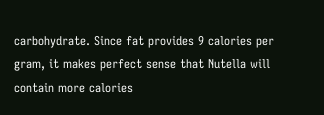carbohydrate. Since fat provides 9 calories per gram, it makes perfect sense that Nutella will contain more calories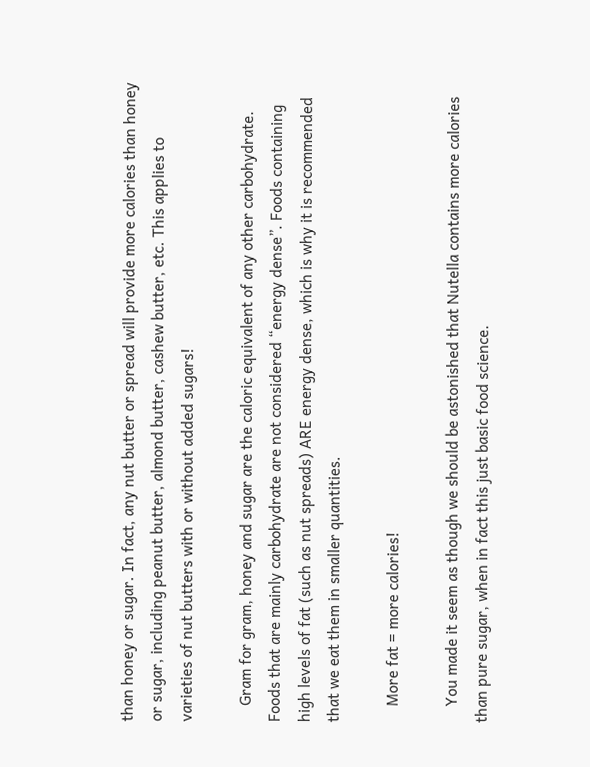than honey or sugar. In fact, any nut butter or spread will provide more calories than honey or sugar, including peanut butter, almond butter, cashew butter, etc. This applies to varieties of nut butters with or without added sugars!

    Gram for gram, honey and sugar are the caloric equivalent of any other carbohydrate. Foods that are mainly carbohydrate are not considered “energy dense”. Foods containing high levels of fat (such as nut spreads) ARE energy dense, which is why it is recommended that we eat them in smaller quantities.

    More fat = more calories!

    You made it seem as though we should be astonished that Nutella contains more calories than pure sugar, when in fact this just basic food science.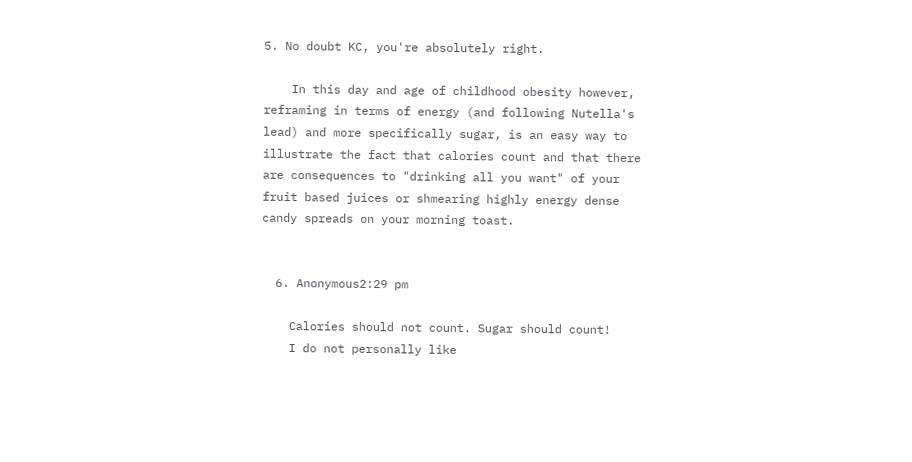5. No doubt KC, you're absolutely right.

    In this day and age of childhood obesity however, reframing in terms of energy (and following Nutella's lead) and more specifically sugar, is an easy way to illustrate the fact that calories count and that there are consequences to "drinking all you want" of your fruit based juices or shmearing highly energy dense candy spreads on your morning toast.


  6. Anonymous2:29 pm

    Calories should not count. Sugar should count!
    I do not personally like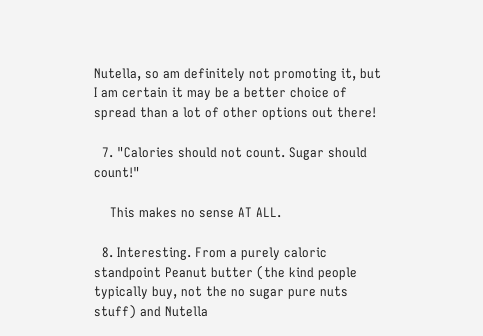Nutella, so am definitely not promoting it, but I am certain it may be a better choice of spread than a lot of other options out there!

  7. "Calories should not count. Sugar should count!"

    This makes no sense AT ALL.

  8. Interesting. From a purely caloric standpoint Peanut butter (the kind people typically buy, not the no sugar pure nuts stuff) and Nutella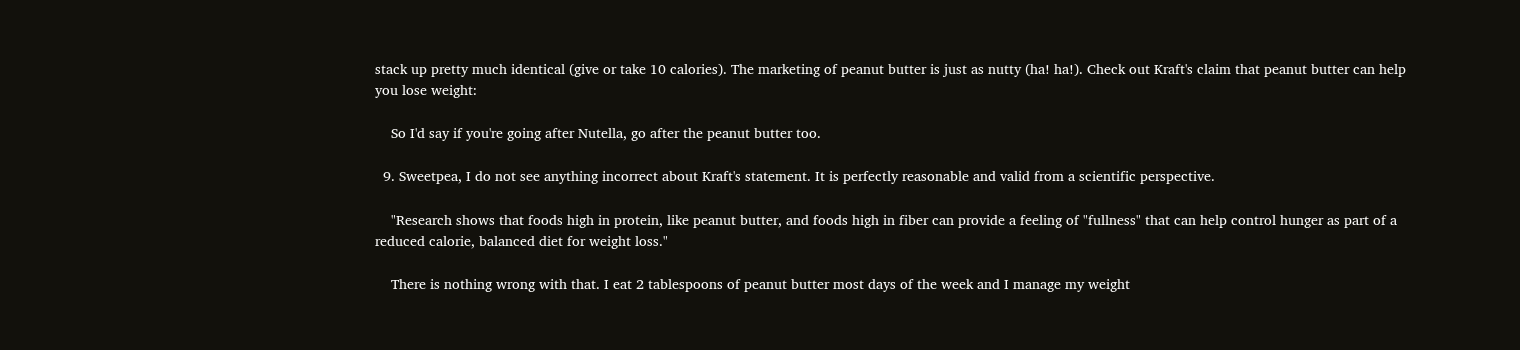stack up pretty much identical (give or take 10 calories). The marketing of peanut butter is just as nutty (ha! ha!). Check out Kraft's claim that peanut butter can help you lose weight:

    So I'd say if you're going after Nutella, go after the peanut butter too.

  9. Sweetpea, I do not see anything incorrect about Kraft's statement. It is perfectly reasonable and valid from a scientific perspective.

    "Research shows that foods high in protein, like peanut butter, and foods high in fiber can provide a feeling of "fullness" that can help control hunger as part of a reduced calorie, balanced diet for weight loss."

    There is nothing wrong with that. I eat 2 tablespoons of peanut butter most days of the week and I manage my weight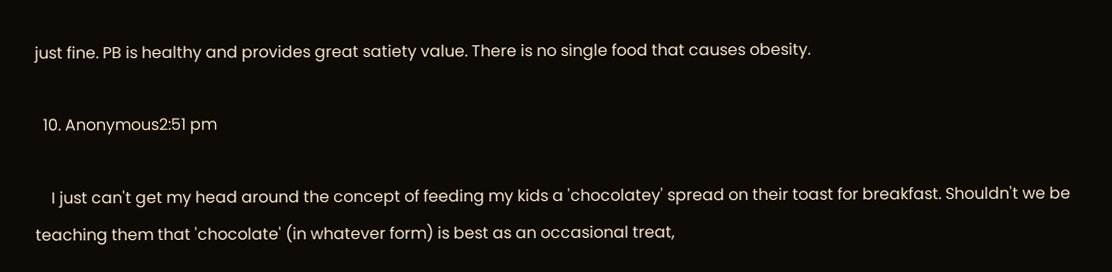just fine. PB is healthy and provides great satiety value. There is no single food that causes obesity.

  10. Anonymous2:51 pm

    I just can't get my head around the concept of feeding my kids a 'chocolatey' spread on their toast for breakfast. Shouldn't we be teaching them that 'chocolate' (in whatever form) is best as an occasional treat,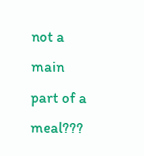not a main part of a meal???